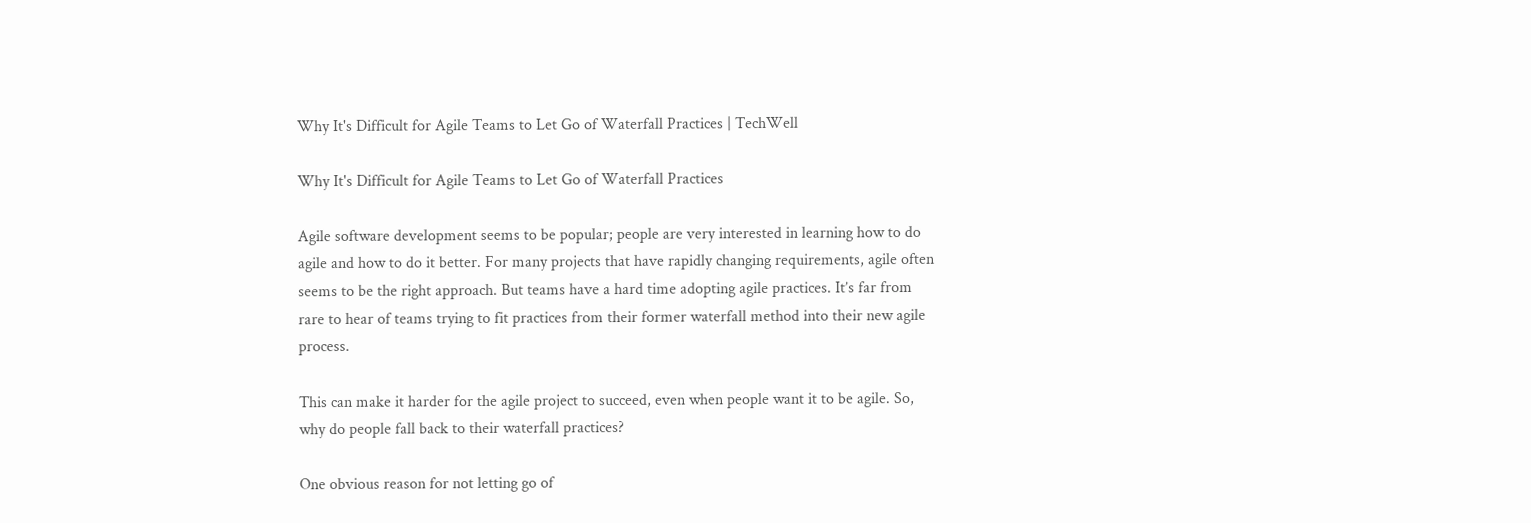Why It's Difficult for Agile Teams to Let Go of Waterfall Practices | TechWell

Why It's Difficult for Agile Teams to Let Go of Waterfall Practices

Agile software development seems to be popular; people are very interested in learning how to do agile and how to do it better. For many projects that have rapidly changing requirements, agile often seems to be the right approach. But teams have a hard time adopting agile practices. It’s far from rare to hear of teams trying to fit practices from their former waterfall method into their new agile process.

This can make it harder for the agile project to succeed, even when people want it to be agile. So, why do people fall back to their waterfall practices?

One obvious reason for not letting go of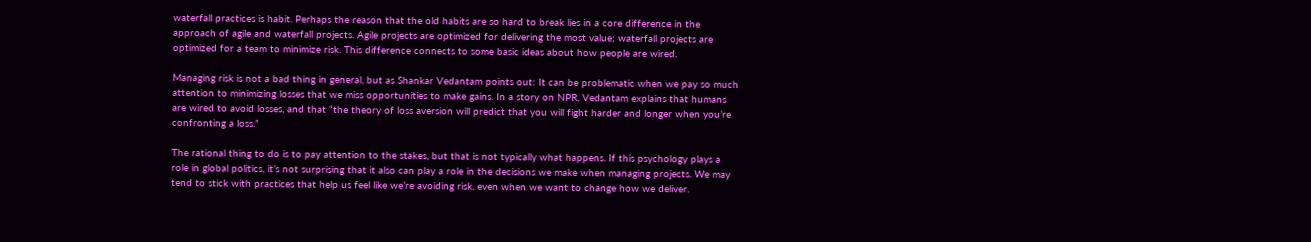waterfall practices is habit. Perhaps the reason that the old habits are so hard to break lies in a core difference in the approach of agile and waterfall projects. Agile projects are optimized for delivering the most value; waterfall projects are optimized for a team to minimize risk. This difference connects to some basic ideas about how people are wired.

Managing risk is not a bad thing in general, but as Shankar Vedantam points out: It can be problematic when we pay so much attention to minimizing losses that we miss opportunities to make gains. In a story on NPR, Vedantam explains that humans are wired to avoid losses, and that “the theory of loss aversion will predict that you will fight harder and longer when you’re confronting a loss.”

The rational thing to do is to pay attention to the stakes, but that is not typically what happens. If this psychology plays a role in global politics, it’s not surprising that it also can play a role in the decisions we make when managing projects. We may tend to stick with practices that help us feel like we’re avoiding risk, even when we want to change how we deliver.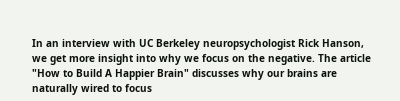In an interview with UC Berkeley neuropsychologist Rick Hanson, we get more insight into why we focus on the negative. The article "How to Build A Happier Brain" discusses why our brains are naturally wired to focus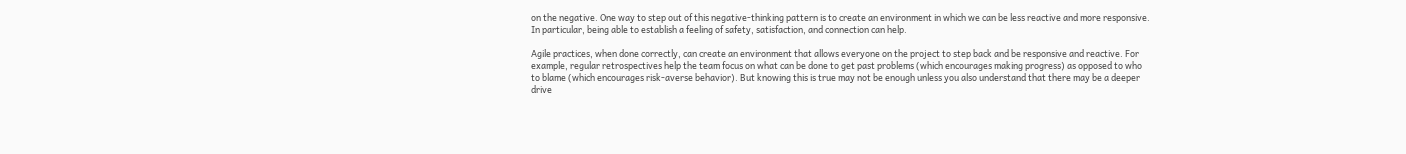on the negative. One way to step out of this negative-thinking pattern is to create an environment in which we can be less reactive and more responsive. In particular, being able to establish a feeling of safety, satisfaction, and connection can help.

Agile practices, when done correctly, can create an environment that allows everyone on the project to step back and be responsive and reactive. For example, regular retrospectives help the team focus on what can be done to get past problems (which encourages making progress) as opposed to who to blame (which encourages risk-averse behavior). But knowing this is true may not be enough unless you also understand that there may be a deeper drive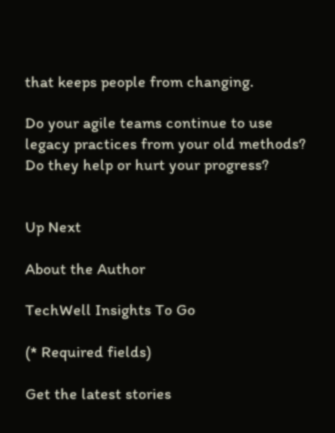that keeps people from changing.

Do your agile teams continue to use legacy practices from your old methods? Do they help or hurt your progress?


Up Next

About the Author

TechWell Insights To Go

(* Required fields)

Get the latest stories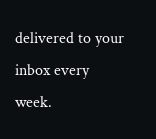delivered to your inbox every week.